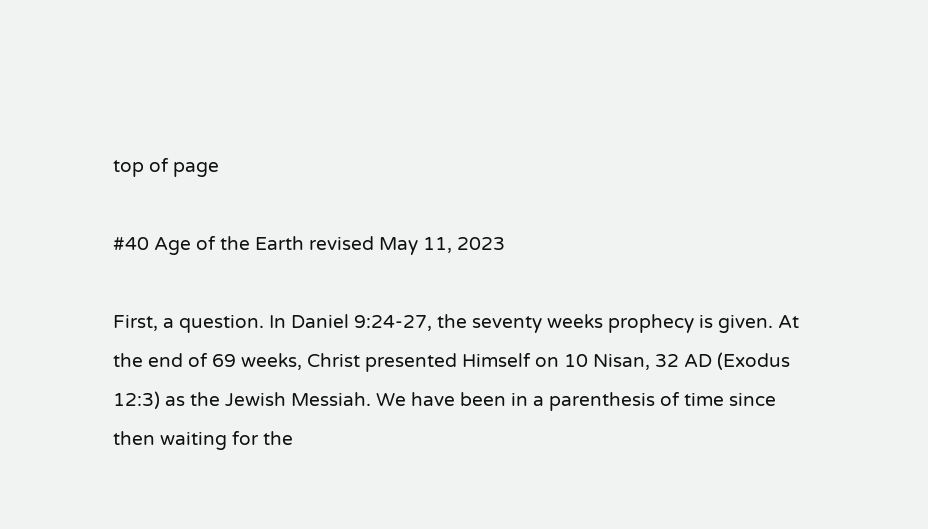top of page

#40 Age of the Earth revised May 11, 2023

First, a question. In Daniel 9:24-27, the seventy weeks prophecy is given. At the end of 69 weeks, Christ presented Himself on 10 Nisan, 32 AD (Exodus 12:3) as the Jewish Messiah. We have been in a parenthesis of time since then waiting for the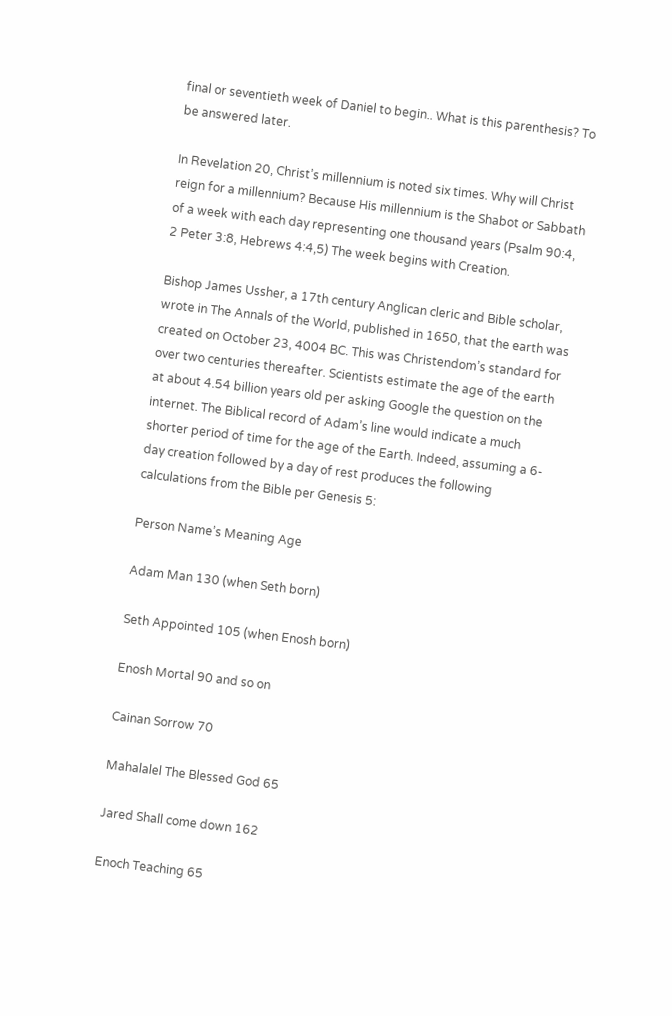final or seventieth week of Daniel to begin.. What is this parenthesis? To be answered later.

In Revelation 20, Christ’s millennium is noted six times. Why will Christ reign for a millennium? Because His millennium is the Shabot or Sabbath of a week with each day representing one thousand years (Psalm 90:4, 2 Peter 3:8, Hebrews 4:4,5) The week begins with Creation.

Bishop James Ussher, a 17th century Anglican cleric and Bible scholar, wrote in The Annals of the World, published in 1650, that the earth was created on October 23, 4004 BC. This was Christendom’s standard for over two centuries thereafter. Scientists estimate the age of the earth at about 4.54 billion years old per asking Google the question on the internet. The Biblical record of Adam’s line would indicate a much shorter period of time for the age of the Earth. Indeed, assuming a 6- day creation followed by a day of rest produces the following calculations from the Bible per Genesis 5:

Person Name’s Meaning Age

Adam Man 130 (when Seth born)

Seth Appointed 105 (when Enosh born)

Enosh Mortal 90 and so on

Cainan Sorrow 70

Mahalalel The Blessed God 65

Jared Shall come down 162

Enoch Teaching 65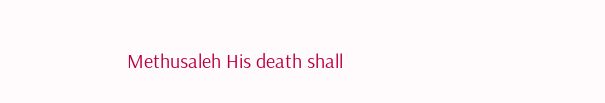Methusaleh His death shall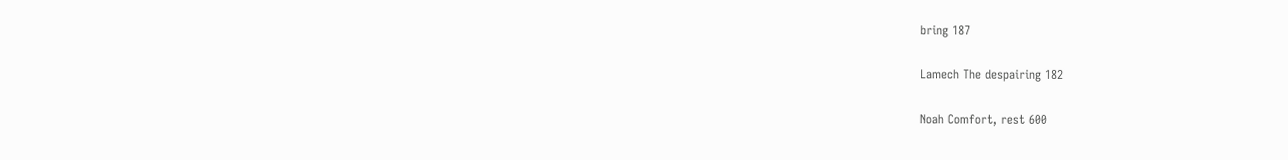bring 187

Lamech The despairing 182

Noah Comfort, rest 600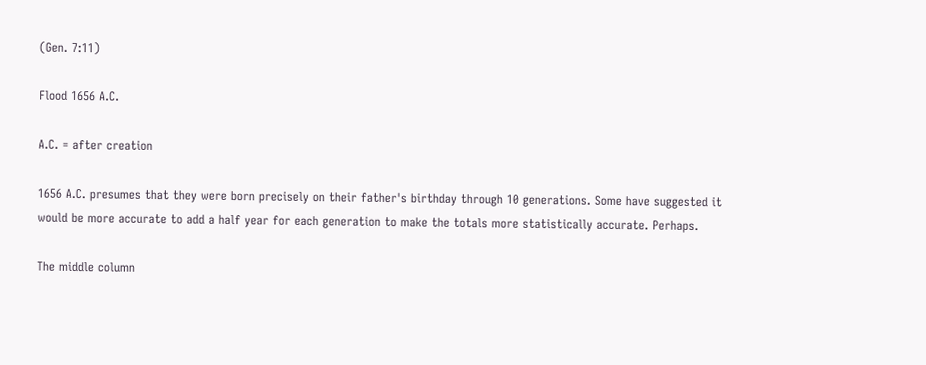(Gen. 7:11)

Flood 1656 A.C.

A.C. = after creation

1656 A.C. presumes that they were born precisely on their father's birthday through 10 generations. Some have suggested it would be more accurate to add a half year for each generation to make the totals more statistically accurate. Perhaps.

The middle column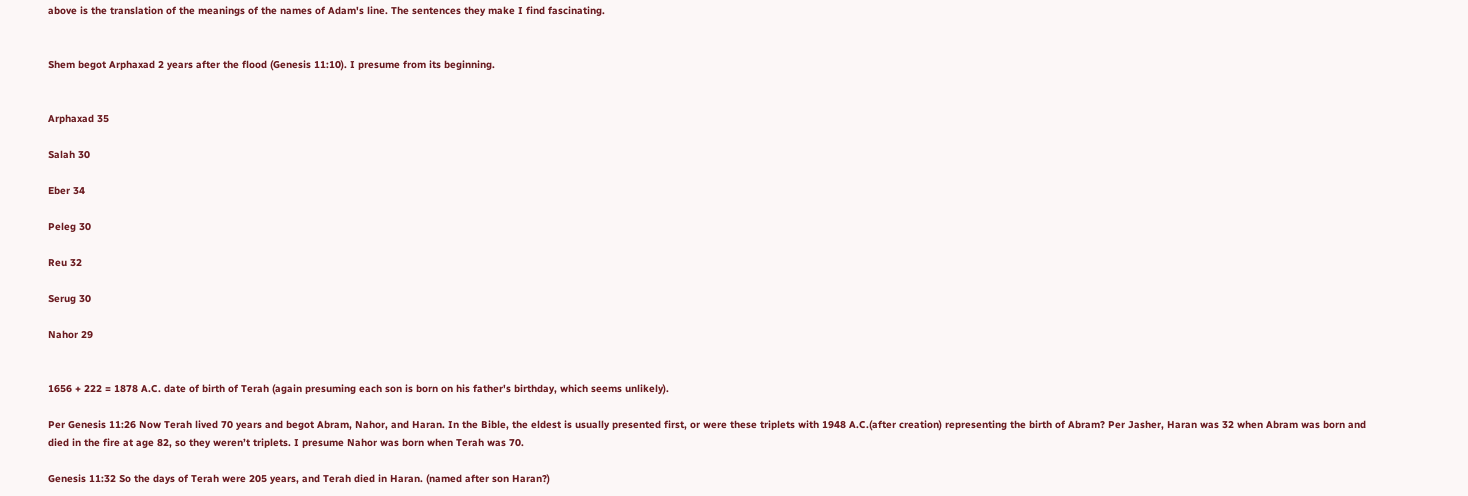above is the translation of the meanings of the names of Adam's line. The sentences they make I find fascinating.


Shem begot Arphaxad 2 years after the flood (Genesis 11:10). I presume from its beginning.


Arphaxad 35

Salah 30

Eber 34

Peleg 30

Reu 32

Serug 30

Nahor 29


1656 + 222 = 1878 A.C. date of birth of Terah (again presuming each son is born on his father's birthday, which seems unlikely).

Per Genesis 11:26 Now Terah lived 70 years and begot Abram, Nahor, and Haran. In the Bible, the eldest is usually presented first, or were these triplets with 1948 A.C.(after creation) representing the birth of Abram? Per Jasher, Haran was 32 when Abram was born and died in the fire at age 82, so they weren’t triplets. I presume Nahor was born when Terah was 70.

Genesis 11:32 So the days of Terah were 205 years, and Terah died in Haran. (named after son Haran?)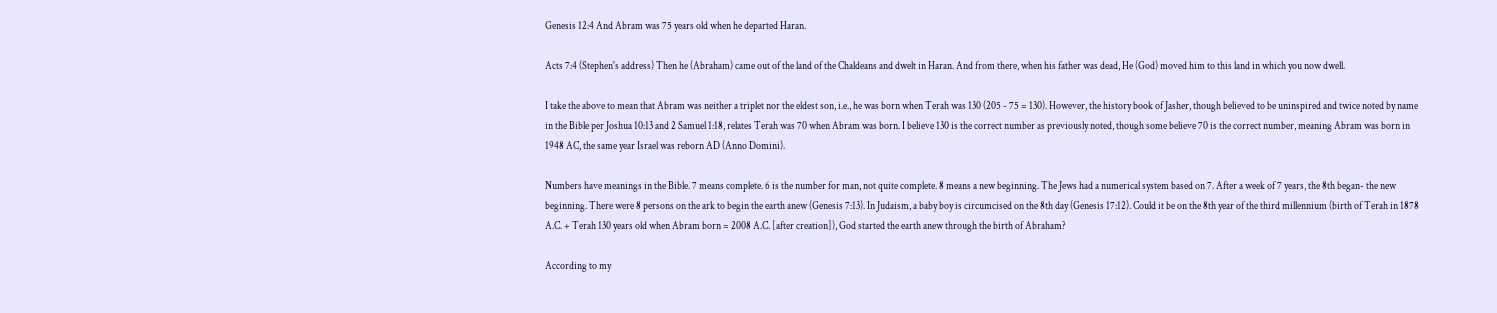Genesis 12:4 And Abram was 75 years old when he departed Haran.

Acts 7:4 (Stephen's address) Then he (Abraham) came out of the land of the Chaldeans and dwelt in Haran. And from there, when his father was dead, He (God) moved him to this land in which you now dwell.

I take the above to mean that Abram was neither a triplet nor the eldest son, i.e., he was born when Terah was 130 (205 - 75 = 130). However, the history book of Jasher, though believed to be uninspired and twice noted by name in the Bible per Joshua 10:13 and 2 Samuel 1:18, relates Terah was 70 when Abram was born. I believe 130 is the correct number as previously noted, though some believe 70 is the correct number, meaning Abram was born in 1948 AC, the same year Israel was reborn AD (Anno Domini).

Numbers have meanings in the Bible. 7 means complete. 6 is the number for man, not quite complete. 8 means a new beginning. The Jews had a numerical system based on 7. After a week of 7 years, the 8th began- the new beginning. There were 8 persons on the ark to begin the earth anew (Genesis 7:13). In Judaism, a baby boy is circumcised on the 8th day (Genesis 17:12). Could it be on the 8th year of the third millennium (birth of Terah in 1878 A.C. + Terah 130 years old when Abram born = 2008 A.C. [after creation]), God started the earth anew through the birth of Abraham?

According to my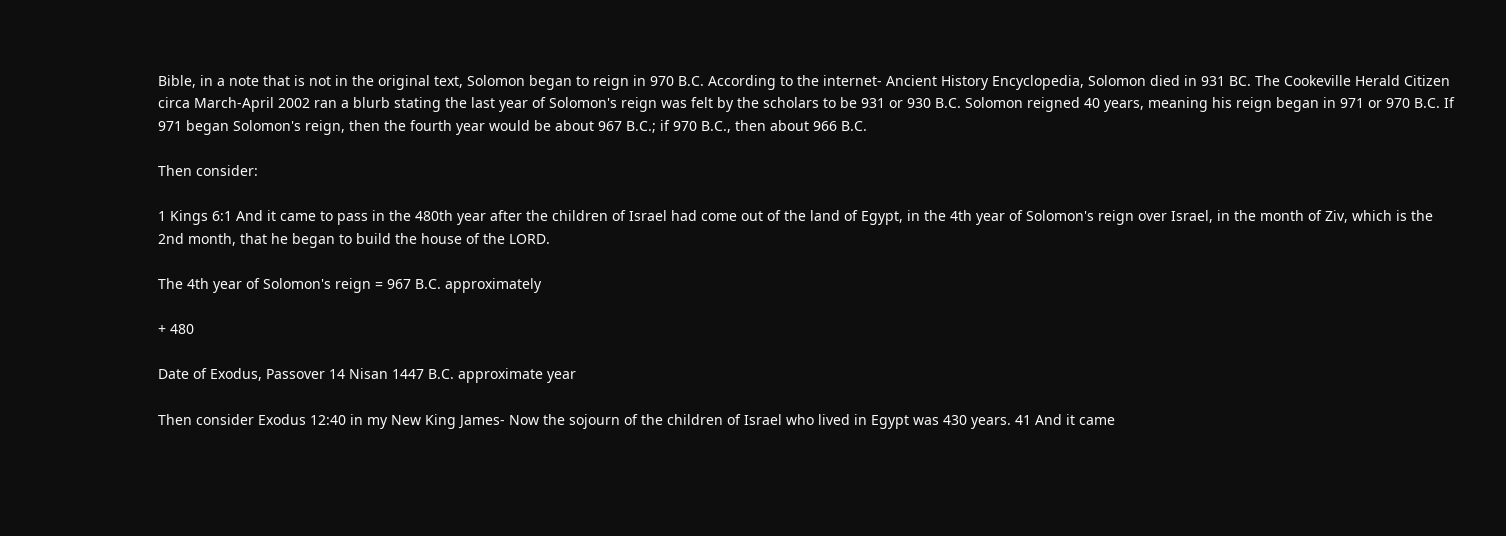Bible, in a note that is not in the original text, Solomon began to reign in 970 B.C. According to the internet- Ancient History Encyclopedia, Solomon died in 931 BC. The Cookeville Herald Citizen circa March-April 2002 ran a blurb stating the last year of Solomon's reign was felt by the scholars to be 931 or 930 B.C. Solomon reigned 40 years, meaning his reign began in 971 or 970 B.C. If 971 began Solomon's reign, then the fourth year would be about 967 B.C.; if 970 B.C., then about 966 B.C.

Then consider:

1 Kings 6:1 And it came to pass in the 480th year after the children of Israel had come out of the land of Egypt, in the 4th year of Solomon's reign over Israel, in the month of Ziv, which is the 2nd month, that he began to build the house of the LORD.

The 4th year of Solomon's reign = 967 B.C. approximately

+ 480

Date of Exodus, Passover 14 Nisan 1447 B.C. approximate year

Then consider Exodus 12:40 in my New King James- Now the sojourn of the children of Israel who lived in Egypt was 430 years. 41 And it came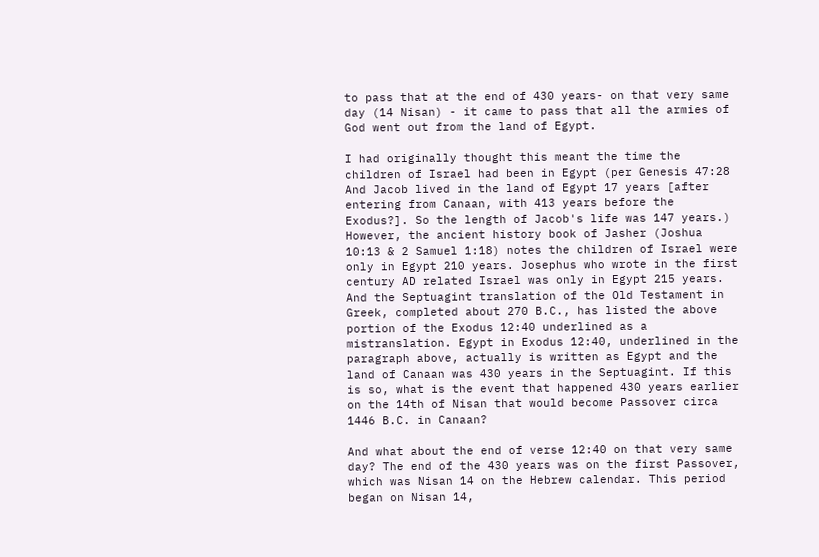to pass that at the end of 430 years- on that very same day (14 Nisan) - it came to pass that all the armies of God went out from the land of Egypt.

I had originally thought this meant the time the children of Israel had been in Egypt (per Genesis 47:28 And Jacob lived in the land of Egypt 17 years [after entering from Canaan, with 413 years before the Exodus?]. So the length of Jacob's life was 147 years.) However, the ancient history book of Jasher (Joshua 10:13 & 2 Samuel 1:18) notes the children of Israel were only in Egypt 210 years. Josephus who wrote in the first century AD related Israel was only in Egypt 215 years. And the Septuagint translation of the Old Testament in Greek, completed about 270 B.C., has listed the above portion of the Exodus 12:40 underlined as a mistranslation. Egypt in Exodus 12:40, underlined in the paragraph above, actually is written as Egypt and the land of Canaan was 430 years in the Septuagint. If this is so, what is the event that happened 430 years earlier on the 14th of Nisan that would become Passover circa 1446 B.C. in Canaan?

And what about the end of verse 12:40 on that very same day? The end of the 430 years was on the first Passover, which was Nisan 14 on the Hebrew calendar. This period began on Nisan 14,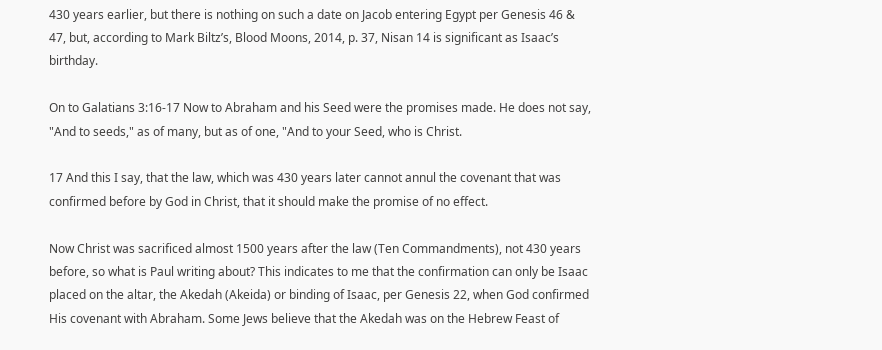430 years earlier, but there is nothing on such a date on Jacob entering Egypt per Genesis 46 & 47, but, according to Mark Biltz’s, Blood Moons, 2014, p. 37, Nisan 14 is significant as Isaac’s birthday.

On to Galatians 3:16-17 Now to Abraham and his Seed were the promises made. He does not say, "And to seeds," as of many, but as of one, "And to your Seed, who is Christ.

17 And this I say, that the law, which was 430 years later cannot annul the covenant that was confirmed before by God in Christ, that it should make the promise of no effect.

Now Christ was sacrificed almost 1500 years after the law (Ten Commandments), not 430 years before, so what is Paul writing about? This indicates to me that the confirmation can only be Isaac placed on the altar, the Akedah (Akeida) or binding of Isaac, per Genesis 22, when God confirmed His covenant with Abraham. Some Jews believe that the Akedah was on the Hebrew Feast of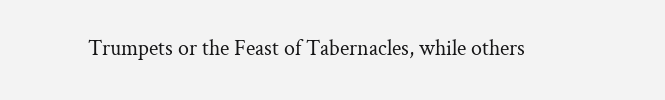Trumpets or the Feast of Tabernacles, while others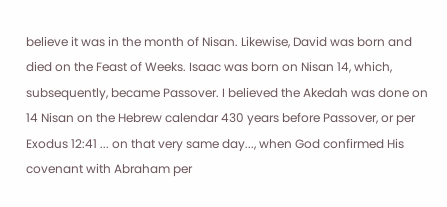believe it was in the month of Nisan. Likewise, David was born and died on the Feast of Weeks. Isaac was born on Nisan 14, which, subsequently, became Passover. I believed the Akedah was done on 14 Nisan on the Hebrew calendar 430 years before Passover, or per Exodus 12:41 ... on that very same day..., when God confirmed His covenant with Abraham per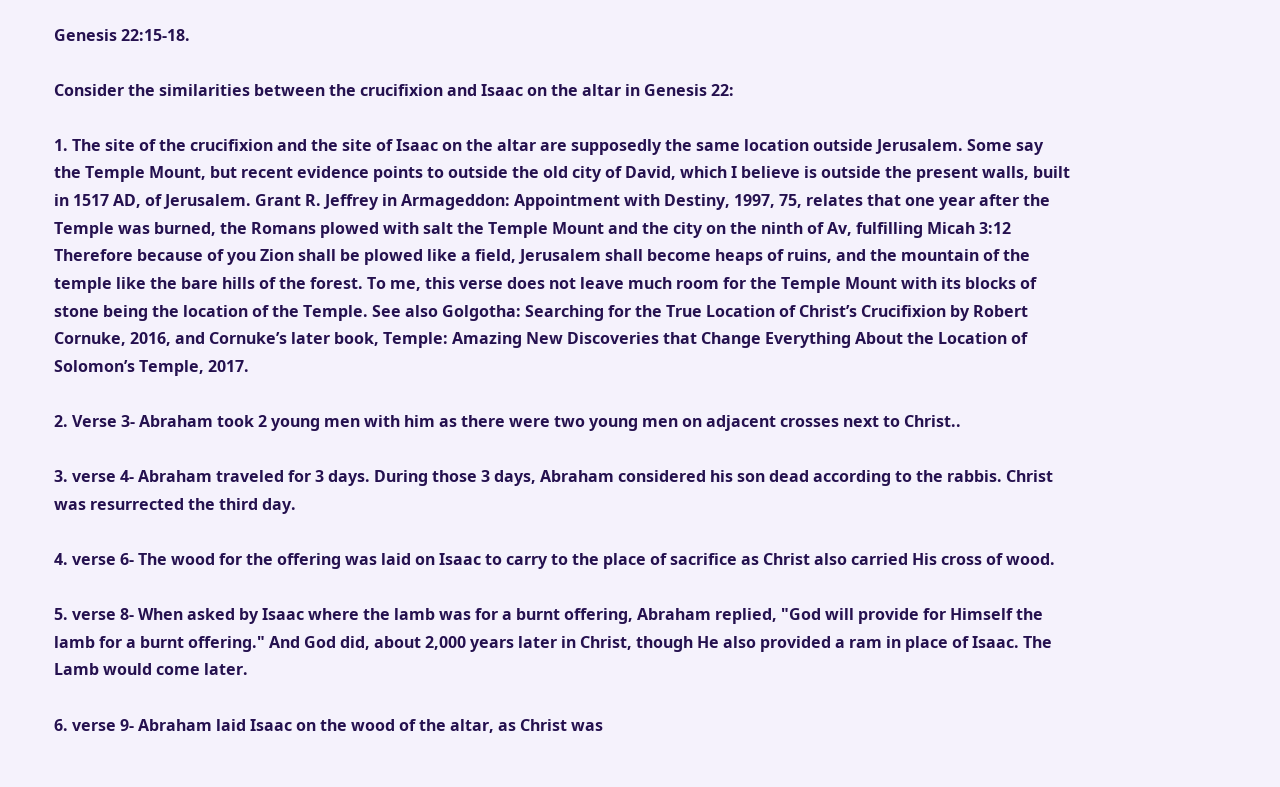Genesis 22:15-18.

Consider the similarities between the crucifixion and Isaac on the altar in Genesis 22:

1. The site of the crucifixion and the site of Isaac on the altar are supposedly the same location outside Jerusalem. Some say the Temple Mount, but recent evidence points to outside the old city of David, which I believe is outside the present walls, built in 1517 AD, of Jerusalem. Grant R. Jeffrey in Armageddon: Appointment with Destiny, 1997, 75, relates that one year after the Temple was burned, the Romans plowed with salt the Temple Mount and the city on the ninth of Av, fulfilling Micah 3:12 Therefore because of you Zion shall be plowed like a field, Jerusalem shall become heaps of ruins, and the mountain of the temple like the bare hills of the forest. To me, this verse does not leave much room for the Temple Mount with its blocks of stone being the location of the Temple. See also Golgotha: Searching for the True Location of Christ’s Crucifixion by Robert Cornuke, 2016, and Cornuke’s later book, Temple: Amazing New Discoveries that Change Everything About the Location of Solomon’s Temple, 2017.

2. Verse 3- Abraham took 2 young men with him as there were two young men on adjacent crosses next to Christ..

3. verse 4- Abraham traveled for 3 days. During those 3 days, Abraham considered his son dead according to the rabbis. Christ was resurrected the third day.

4. verse 6- The wood for the offering was laid on Isaac to carry to the place of sacrifice as Christ also carried His cross of wood.

5. verse 8- When asked by Isaac where the lamb was for a burnt offering, Abraham replied, "God will provide for Himself the lamb for a burnt offering." And God did, about 2,000 years later in Christ, though He also provided a ram in place of Isaac. The Lamb would come later.

6. verse 9- Abraham laid Isaac on the wood of the altar, as Christ was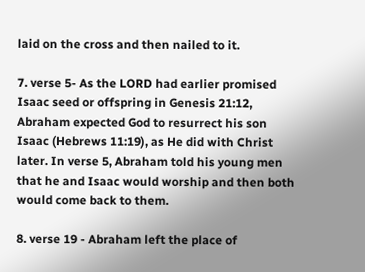laid on the cross and then nailed to it.

7. verse 5- As the LORD had earlier promised Isaac seed or offspring in Genesis 21:12, Abraham expected God to resurrect his son Isaac (Hebrews 11:19), as He did with Christ later. In verse 5, Abraham told his young men that he and Isaac would worship and then both would come back to them.

8. verse 19 - Abraham left the place of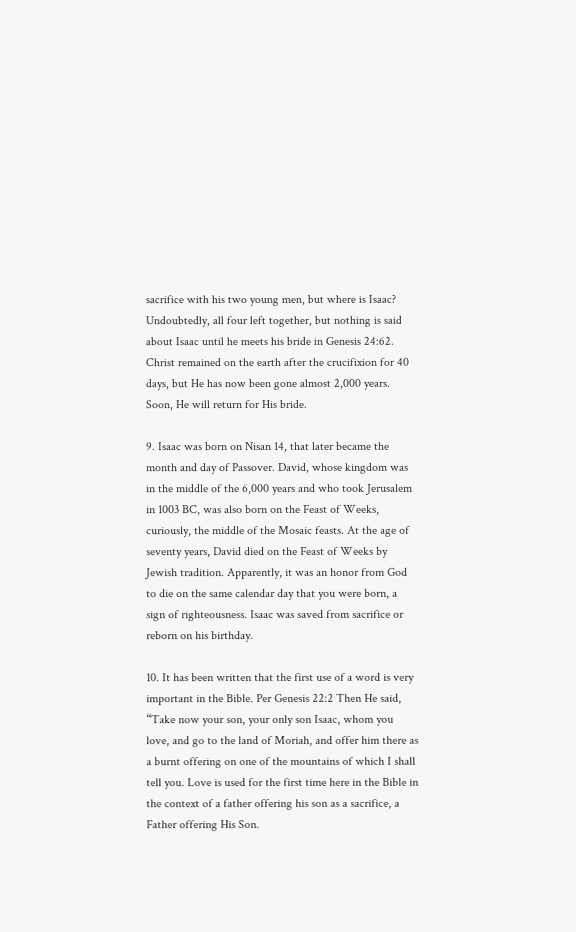sacrifice with his two young men, but where is Isaac? Undoubtedly, all four left together, but nothing is said about Isaac until he meets his bride in Genesis 24:62. Christ remained on the earth after the crucifixion for 40 days, but He has now been gone almost 2,000 years. Soon, He will return for His bride.

9. Isaac was born on Nisan 14, that later became the month and day of Passover. David, whose kingdom was in the middle of the 6,000 years and who took Jerusalem in 1003 BC, was also born on the Feast of Weeks, curiously, the middle of the Mosaic feasts. At the age of seventy years, David died on the Feast of Weeks by Jewish tradition. Apparently, it was an honor from God to die on the same calendar day that you were born, a sign of righteousness. Isaac was saved from sacrifice or reborn on his birthday.

10. It has been written that the first use of a word is very important in the Bible. Per Genesis 22:2 Then He said, “Take now your son, your only son Isaac, whom you love, and go to the land of Moriah, and offer him there as a burnt offering on one of the mountains of which I shall tell you. Love is used for the first time here in the Bible in the context of a father offering his son as a sacrifice, a Father offering His Son.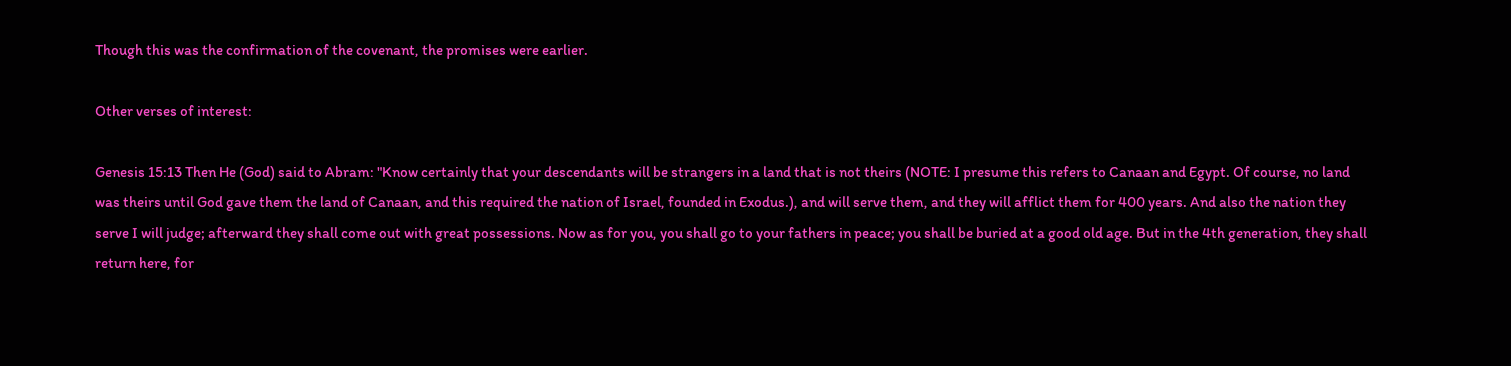Though this was the confirmation of the covenant, the promises were earlier.

Other verses of interest:

Genesis 15:13 Then He (God) said to Abram: "Know certainly that your descendants will be strangers in a land that is not theirs (NOTE: I presume this refers to Canaan and Egypt. Of course, no land was theirs until God gave them the land of Canaan, and this required the nation of Israel, founded in Exodus.), and will serve them, and they will afflict them for 400 years. And also the nation they serve I will judge; afterward they shall come out with great possessions. Now as for you, you shall go to your fathers in peace; you shall be buried at a good old age. But in the 4th generation, they shall return here, for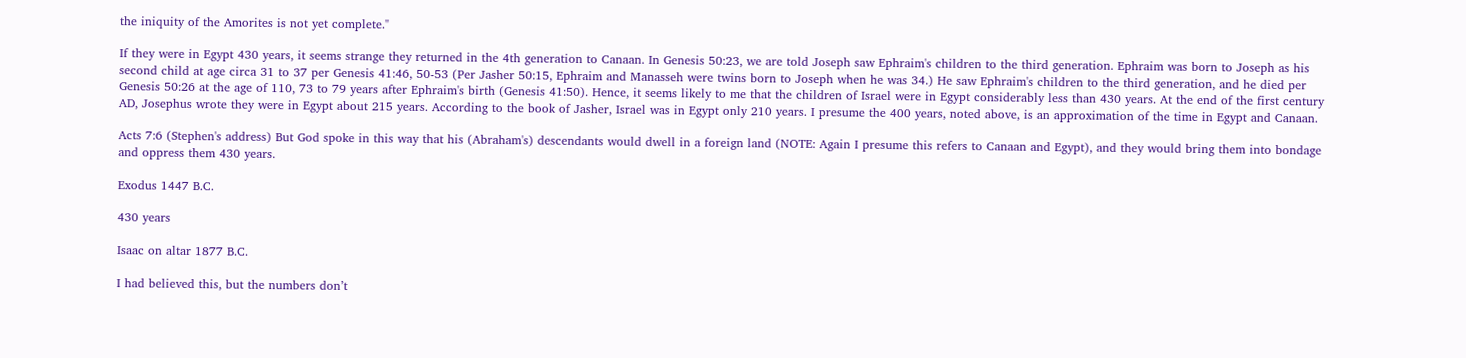the iniquity of the Amorites is not yet complete."

If they were in Egypt 430 years, it seems strange they returned in the 4th generation to Canaan. In Genesis 50:23, we are told Joseph saw Ephraim's children to the third generation. Ephraim was born to Joseph as his second child at age circa 31 to 37 per Genesis 41:46, 50-53 (Per Jasher 50:15, Ephraim and Manasseh were twins born to Joseph when he was 34.) He saw Ephraim's children to the third generation, and he died per Genesis 50:26 at the age of 110, 73 to 79 years after Ephraim's birth (Genesis 41:50). Hence, it seems likely to me that the children of Israel were in Egypt considerably less than 430 years. At the end of the first century AD, Josephus wrote they were in Egypt about 215 years. According to the book of Jasher, Israel was in Egypt only 210 years. I presume the 400 years, noted above, is an approximation of the time in Egypt and Canaan.

Acts 7:6 (Stephen's address) But God spoke in this way that his (Abraham's) descendants would dwell in a foreign land (NOTE: Again I presume this refers to Canaan and Egypt), and they would bring them into bondage and oppress them 430 years.

Exodus 1447 B.C.

430 years

Isaac on altar 1877 B.C.

I had believed this, but the numbers don’t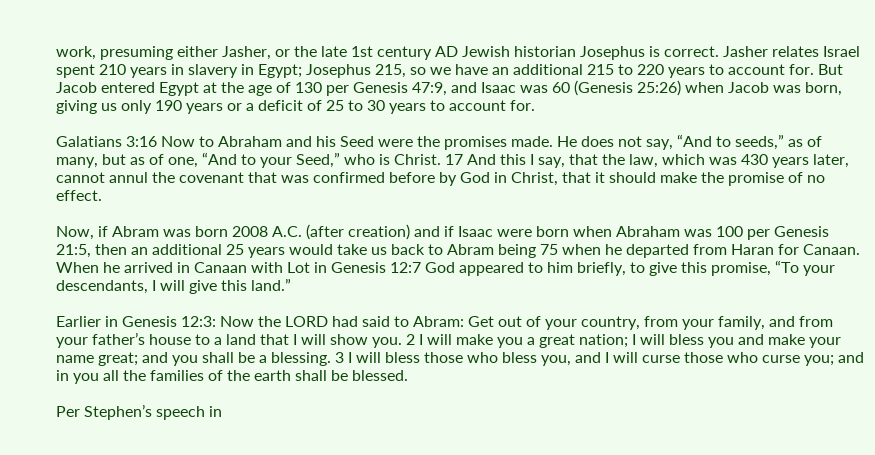work, presuming either Jasher, or the late 1st century AD Jewish historian Josephus is correct. Jasher relates Israel spent 210 years in slavery in Egypt; Josephus 215, so we have an additional 215 to 220 years to account for. But Jacob entered Egypt at the age of 130 per Genesis 47:9, and Isaac was 60 (Genesis 25:26) when Jacob was born, giving us only 190 years or a deficit of 25 to 30 years to account for.

Galatians 3:16 Now to Abraham and his Seed were the promises made. He does not say, “And to seeds,” as of many, but as of one, “And to your Seed,” who is Christ. 17 And this I say, that the law, which was 430 years later, cannot annul the covenant that was confirmed before by God in Christ, that it should make the promise of no effect.

Now, if Abram was born 2008 A.C. (after creation) and if Isaac were born when Abraham was 100 per Genesis 21:5, then an additional 25 years would take us back to Abram being 75 when he departed from Haran for Canaan. When he arrived in Canaan with Lot in Genesis 12:7 God appeared to him briefly, to give this promise, “To your descendants, I will give this land.”

Earlier in Genesis 12:3: Now the LORD had said to Abram: Get out of your country, from your family, and from your father’s house to a land that I will show you. 2 I will make you a great nation; I will bless you and make your name great; and you shall be a blessing. 3 I will bless those who bless you, and I will curse those who curse you; and in you all the families of the earth shall be blessed.

Per Stephen’s speech in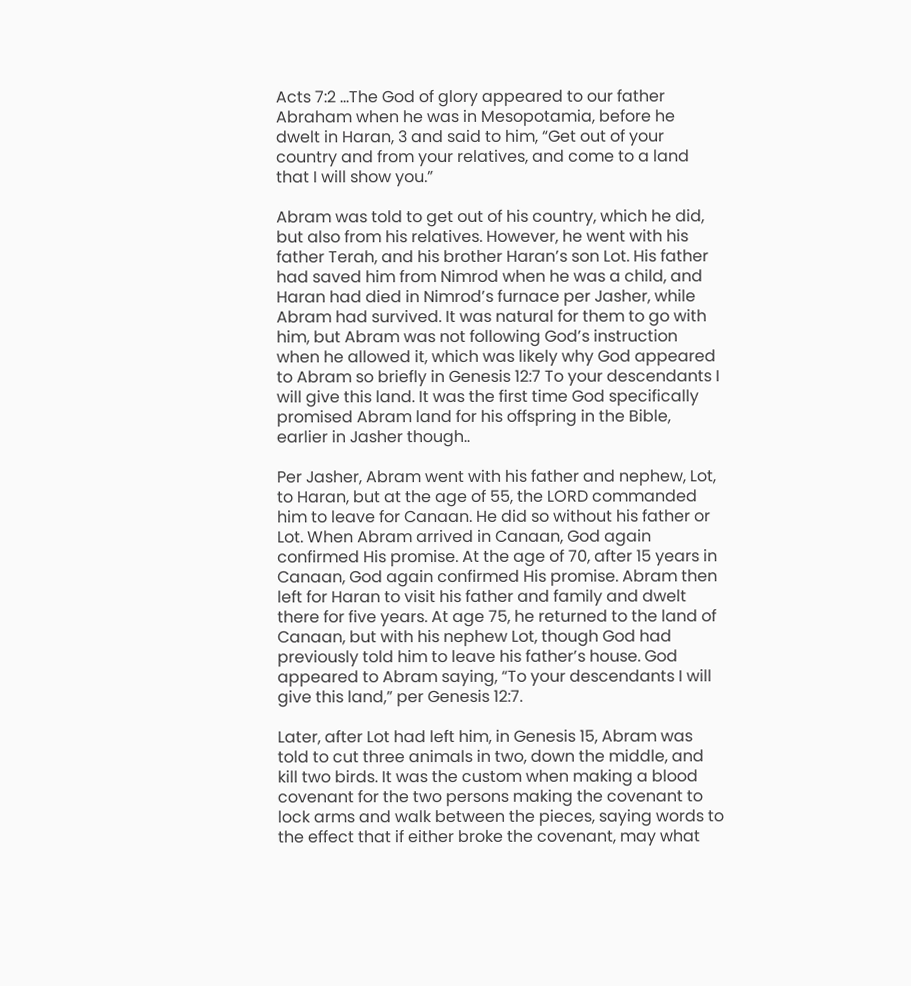Acts 7:2 …The God of glory appeared to our father Abraham when he was in Mesopotamia, before he dwelt in Haran, 3 and said to him, “Get out of your country and from your relatives, and come to a land that I will show you.”

Abram was told to get out of his country, which he did, but also from his relatives. However, he went with his father Terah, and his brother Haran’s son Lot. His father had saved him from Nimrod when he was a child, and Haran had died in Nimrod’s furnace per Jasher, while Abram had survived. It was natural for them to go with him, but Abram was not following God’s instruction when he allowed it, which was likely why God appeared to Abram so briefly in Genesis 12:7 To your descendants I will give this land. It was the first time God specifically promised Abram land for his offspring in the Bible, earlier in Jasher though..

Per Jasher, Abram went with his father and nephew, Lot, to Haran, but at the age of 55, the LORD commanded him to leave for Canaan. He did so without his father or Lot. When Abram arrived in Canaan, God again confirmed His promise. At the age of 70, after 15 years in Canaan, God again confirmed His promise. Abram then left for Haran to visit his father and family and dwelt there for five years. At age 75, he returned to the land of Canaan, but with his nephew Lot, though God had previously told him to leave his father’s house. God appeared to Abram saying, “To your descendants I will give this land,” per Genesis 12:7.

Later, after Lot had left him, in Genesis 15, Abram was told to cut three animals in two, down the middle, and kill two birds. It was the custom when making a blood covenant for the two persons making the covenant to lock arms and walk between the pieces, saying words to the effect that if either broke the covenant, may what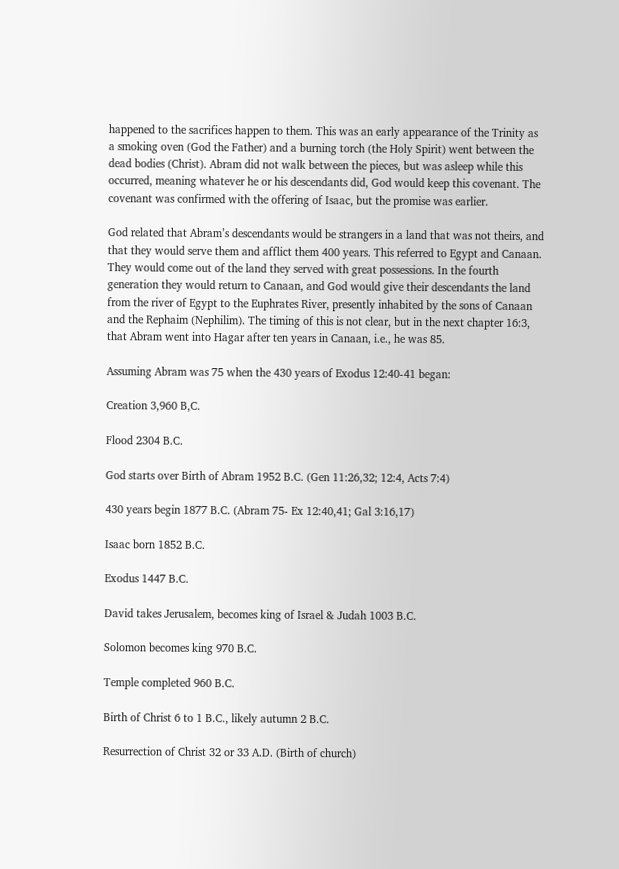happened to the sacrifices happen to them. This was an early appearance of the Trinity as a smoking oven (God the Father) and a burning torch (the Holy Spirit) went between the dead bodies (Christ). Abram did not walk between the pieces, but was asleep while this occurred, meaning whatever he or his descendants did, God would keep this covenant. The covenant was confirmed with the offering of Isaac, but the promise was earlier.

God related that Abram’s descendants would be strangers in a land that was not theirs, and that they would serve them and afflict them 400 years. This referred to Egypt and Canaan. They would come out of the land they served with great possessions. In the fourth generation they would return to Canaan, and God would give their descendants the land from the river of Egypt to the Euphrates River, presently inhabited by the sons of Canaan and the Rephaim (Nephilim). The timing of this is not clear, but in the next chapter 16:3, that Abram went into Hagar after ten years in Canaan, i.e., he was 85.

Assuming Abram was 75 when the 430 years of Exodus 12:40-41 began:

Creation 3,960 B,C.

Flood 2304 B.C.

God starts over Birth of Abram 1952 B.C. (Gen 11:26,32; 12:4, Acts 7:4)

430 years begin 1877 B.C. (Abram 75- Ex 12:40,41; Gal 3:16,17)

Isaac born 1852 B.C.

Exodus 1447 B.C.

David takes Jerusalem, becomes king of Israel & Judah 1003 B.C.

Solomon becomes king 970 B.C.

Temple completed 960 B.C.

Birth of Christ 6 to 1 B.C., likely autumn 2 B.C.

Resurrection of Christ 32 or 33 A.D. (Birth of church)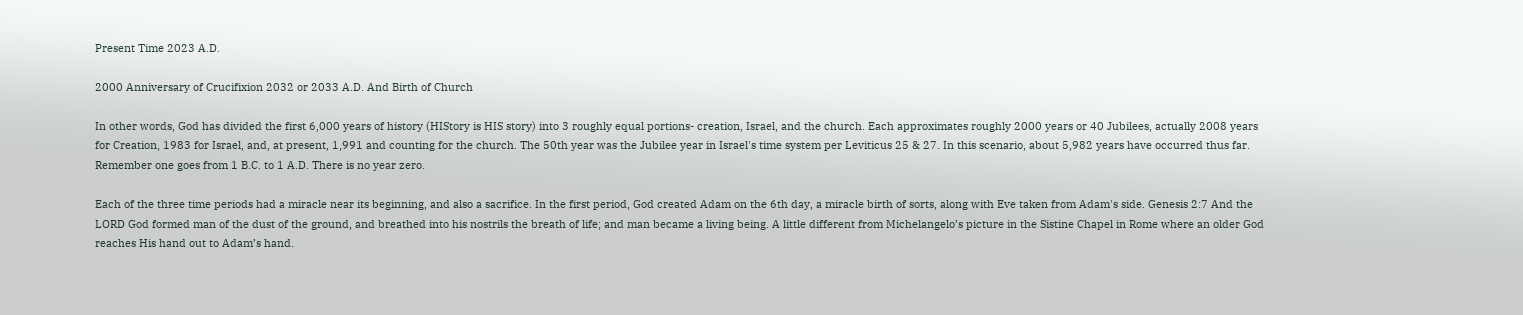Present Time 2023 A.D.

2000 Anniversary of Crucifixion 2032 or 2033 A.D. And Birth of Church

In other words, God has divided the first 6,000 years of history (HIStory is HIS story) into 3 roughly equal portions- creation, Israel, and the church. Each approximates roughly 2000 years or 40 Jubilees, actually 2008 years for Creation, 1983 for Israel, and, at present, 1,991 and counting for the church. The 50th year was the Jubilee year in Israel's time system per Leviticus 25 & 27. In this scenario, about 5,982 years have occurred thus far. Remember one goes from 1 B.C. to 1 A.D. There is no year zero.

Each of the three time periods had a miracle near its beginning, and also a sacrifice. In the first period, God created Adam on the 6th day, a miracle birth of sorts, along with Eve taken from Adam's side. Genesis 2:7 And the LORD God formed man of the dust of the ground, and breathed into his nostrils the breath of life; and man became a living being. A little different from Michelangelo’s picture in the Sistine Chapel in Rome where an older God reaches His hand out to Adam’s hand.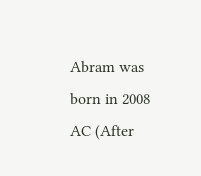Abram was born in 2008 AC (After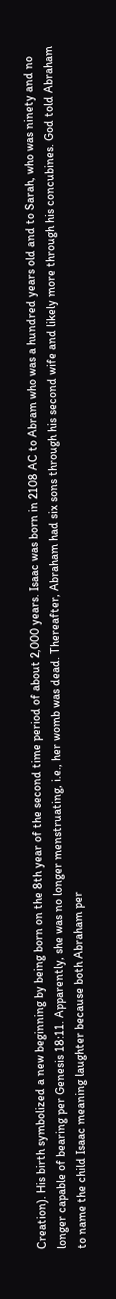Creation). His birth symbolized a new beginning by being born on the 8th year of the second time period of about 2,000 years. Isaac was born in 2108 AC to Abram who was a hundred years old and to Sarah, who was ninety and no longer capable of bearing per Genesis 18:11. Apparently, she was no longer menstruating, i.e., her womb was dead. Thereafter, Abraham had six sons through his second wife and likely more through his concubines. God told Abraham to name the child Isaac meaning laughter because both Abraham per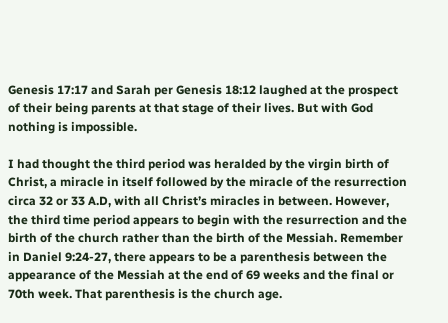Genesis 17:17 and Sarah per Genesis 18:12 laughed at the prospect of their being parents at that stage of their lives. But with God nothing is impossible.

I had thought the third period was heralded by the virgin birth of Christ, a miracle in itself followed by the miracle of the resurrection circa 32 or 33 A.D, with all Christ’s miracles in between. However, the third time period appears to begin with the resurrection and the birth of the church rather than the birth of the Messiah. Remember in Daniel 9:24-27, there appears to be a parenthesis between the appearance of the Messiah at the end of 69 weeks and the final or 70th week. That parenthesis is the church age.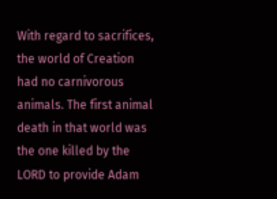With regard to sacrifices, the world of Creation had no carnivorous animals. The first animal death in that world was the one killed by the LORD to provide Adam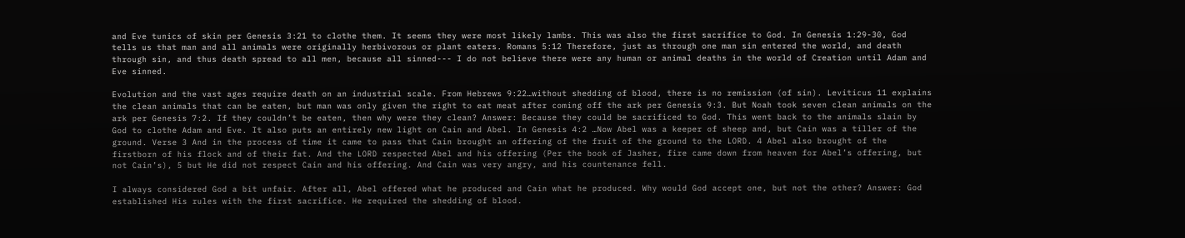and Eve tunics of skin per Genesis 3:21 to clothe them. It seems they were most likely lambs. This was also the first sacrifice to God. In Genesis 1:29-30, God tells us that man and all animals were originally herbivorous or plant eaters. Romans 5:12 Therefore, just as through one man sin entered the world, and death through sin, and thus death spread to all men, because all sinned--- I do not believe there were any human or animal deaths in the world of Creation until Adam and Eve sinned.

Evolution and the vast ages require death on an industrial scale. From Hebrews 9:22…without shedding of blood, there is no remission (of sin). Leviticus 11 explains the clean animals that can be eaten, but man was only given the right to eat meat after coming off the ark per Genesis 9:3. But Noah took seven clean animals on the ark per Genesis 7:2. If they couldn’t be eaten, then why were they clean? Answer: Because they could be sacrificed to God. This went back to the animals slain by God to clothe Adam and Eve. It also puts an entirely new light on Cain and Abel. In Genesis 4:2 …Now Abel was a keeper of sheep and, but Cain was a tiller of the ground. Verse 3 And in the process of time it came to pass that Cain brought an offering of the fruit of the ground to the LORD. 4 Abel also brought of the firstborn of his flock and of their fat. And the LORD respected Abel and his offering (Per the book of Jasher, fire came down from heaven for Abel’s offering, but not Cain’s), 5 but He did not respect Cain and his offering. And Cain was very angry, and his countenance fell.

I always considered God a bit unfair. After all, Abel offered what he produced and Cain what he produced. Why would God accept one, but not the other? Answer: God established His rules with the first sacrifice. He required the shedding of blood.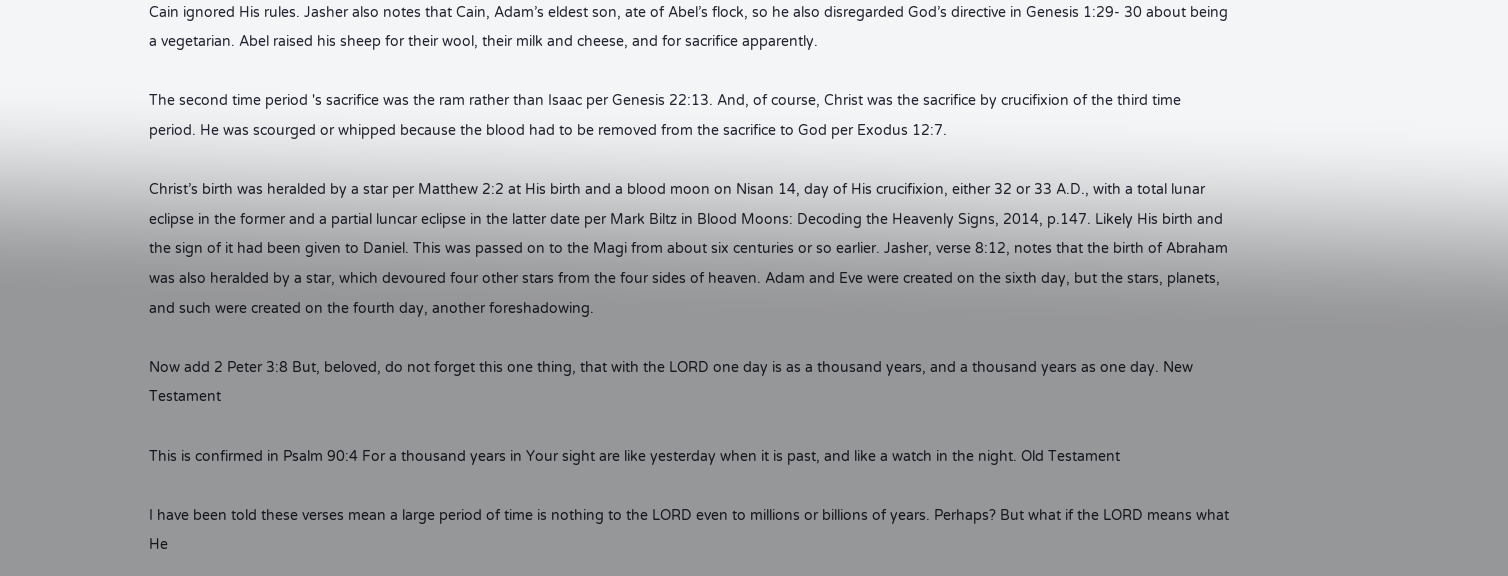Cain ignored His rules. Jasher also notes that Cain, Adam’s eldest son, ate of Abel’s flock, so he also disregarded God’s directive in Genesis 1:29- 30 about being a vegetarian. Abel raised his sheep for their wool, their milk and cheese, and for sacrifice apparently.

The second time period 's sacrifice was the ram rather than Isaac per Genesis 22:13. And, of course, Christ was the sacrifice by crucifixion of the third time period. He was scourged or whipped because the blood had to be removed from the sacrifice to God per Exodus 12:7.

Christ’s birth was heralded by a star per Matthew 2:2 at His birth and a blood moon on Nisan 14, day of His crucifixion, either 32 or 33 A.D., with a total lunar eclipse in the former and a partial luncar eclipse in the latter date per Mark Biltz in Blood Moons: Decoding the Heavenly Signs, 2014, p.147. Likely His birth and the sign of it had been given to Daniel. This was passed on to the Magi from about six centuries or so earlier. Jasher, verse 8:12, notes that the birth of Abraham was also heralded by a star, which devoured four other stars from the four sides of heaven. Adam and Eve were created on the sixth day, but the stars, planets, and such were created on the fourth day, another foreshadowing.

Now add 2 Peter 3:8 But, beloved, do not forget this one thing, that with the LORD one day is as a thousand years, and a thousand years as one day. New Testament

This is confirmed in Psalm 90:4 For a thousand years in Your sight are like yesterday when it is past, and like a watch in the night. Old Testament

I have been told these verses mean a large period of time is nothing to the LORD even to millions or billions of years. Perhaps? But what if the LORD means what He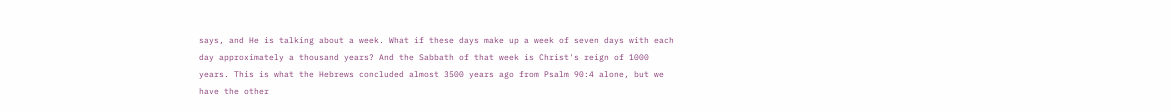says, and He is talking about a week. What if these days make up a week of seven days with each day approximately a thousand years? And the Sabbath of that week is Christ's reign of 1000 years. This is what the Hebrews concluded almost 3500 years ago from Psalm 90:4 alone, but we have the other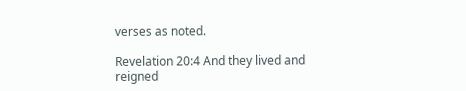verses as noted.

Revelation 20:4 And they lived and reigned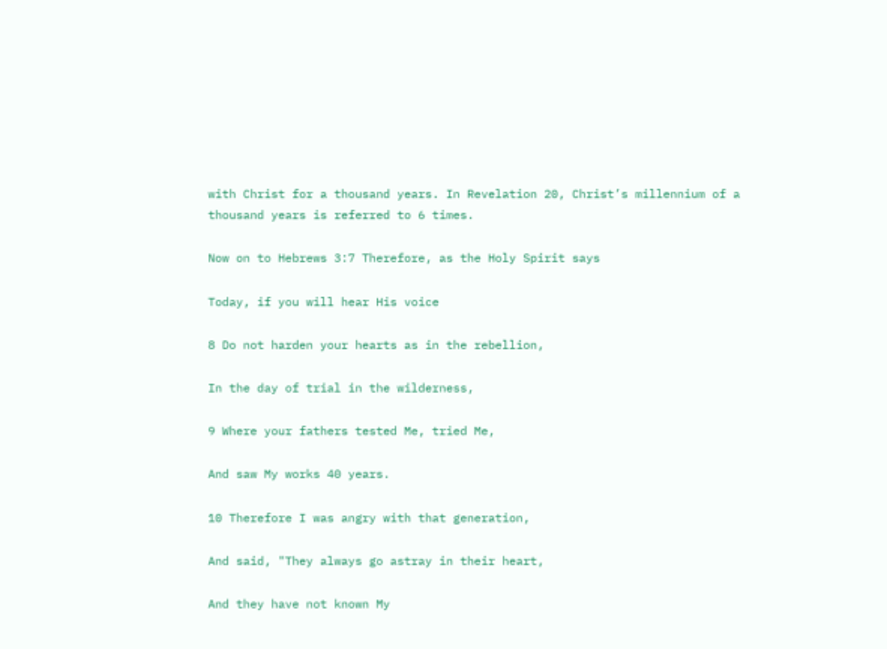with Christ for a thousand years. In Revelation 20, Christ’s millennium of a thousand years is referred to 6 times.

Now on to Hebrews 3:7 Therefore, as the Holy Spirit says

Today, if you will hear His voice

8 Do not harden your hearts as in the rebellion,

In the day of trial in the wilderness,

9 Where your fathers tested Me, tried Me,

And saw My works 40 years.

10 Therefore I was angry with that generation,

And said, "They always go astray in their heart,

And they have not known My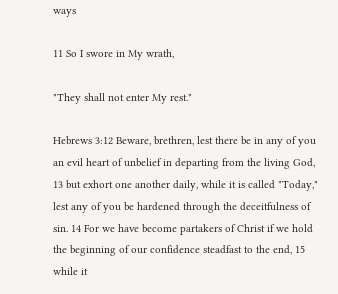ways

11 So I swore in My wrath,

"They shall not enter My rest."

Hebrews 3:12 Beware, brethren, lest there be in any of you an evil heart of unbelief in departing from the living God, 13 but exhort one another daily, while it is called "Today," lest any of you be hardened through the deceitfulness of sin. 14 For we have become partakers of Christ if we hold the beginning of our confidence steadfast to the end, 15 while it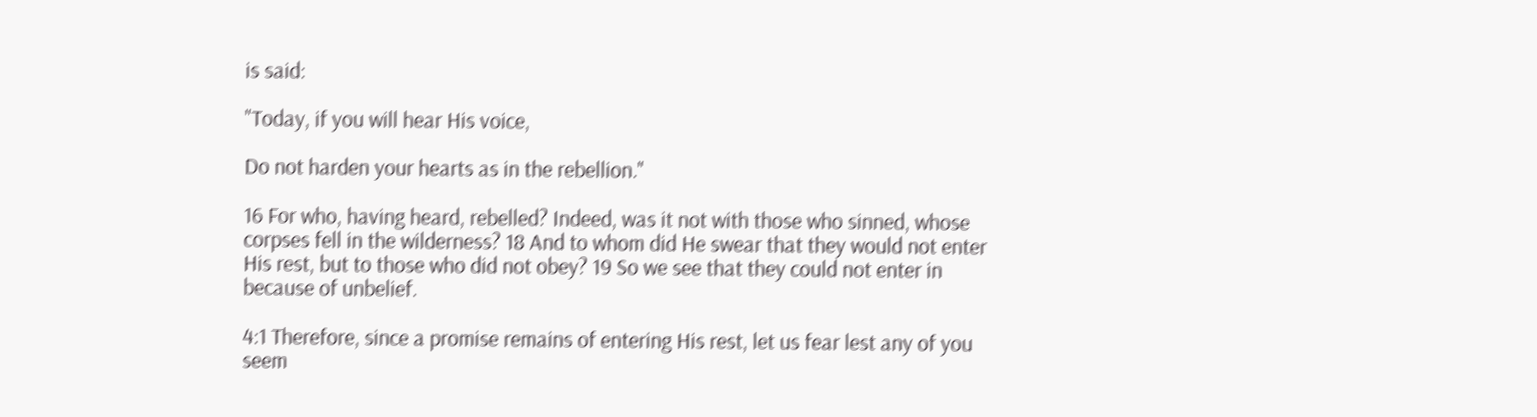is said:

"Today, if you will hear His voice,

Do not harden your hearts as in the rebellion."

16 For who, having heard, rebelled? Indeed, was it not with those who sinned, whose corpses fell in the wilderness? 18 And to whom did He swear that they would not enter His rest, but to those who did not obey? 19 So we see that they could not enter in because of unbelief.

4:1 Therefore, since a promise remains of entering His rest, let us fear lest any of you seem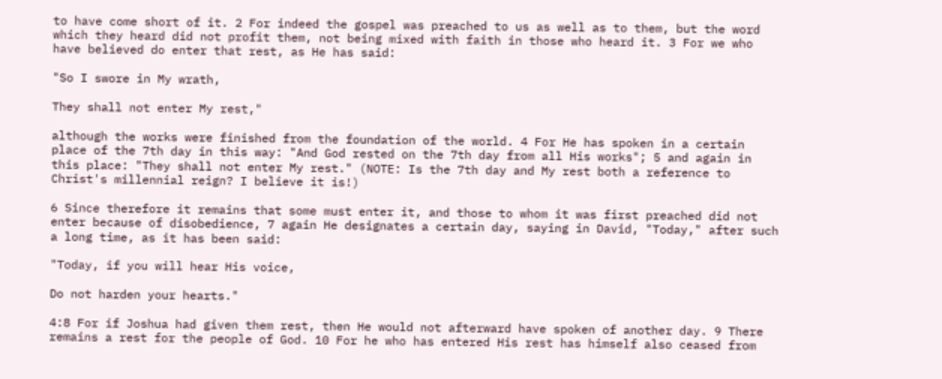to have come short of it. 2 For indeed the gospel was preached to us as well as to them, but the word which they heard did not profit them, not being mixed with faith in those who heard it. 3 For we who have believed do enter that rest, as He has said:

"So I swore in My wrath,

They shall not enter My rest,"

although the works were finished from the foundation of the world. 4 For He has spoken in a certain place of the 7th day in this way: "And God rested on the 7th day from all His works"; 5 and again in this place: "They shall not enter My rest." (NOTE: Is the 7th day and My rest both a reference to Christ's millennial reign? I believe it is!)

6 Since therefore it remains that some must enter it, and those to whom it was first preached did not enter because of disobedience, 7 again He designates a certain day, saying in David, "Today," after such a long time, as it has been said:

"Today, if you will hear His voice,

Do not harden your hearts."

4:8 For if Joshua had given them rest, then He would not afterward have spoken of another day. 9 There remains a rest for the people of God. 10 For he who has entered His rest has himself also ceased from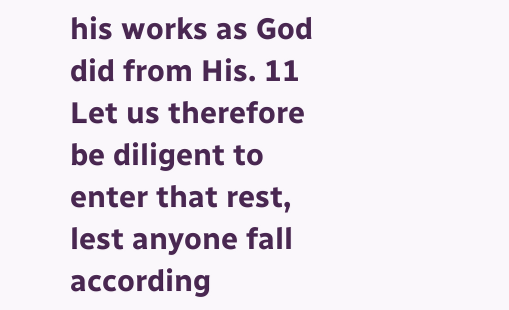his works as God did from His. 11 Let us therefore be diligent to enter that rest, lest anyone fall according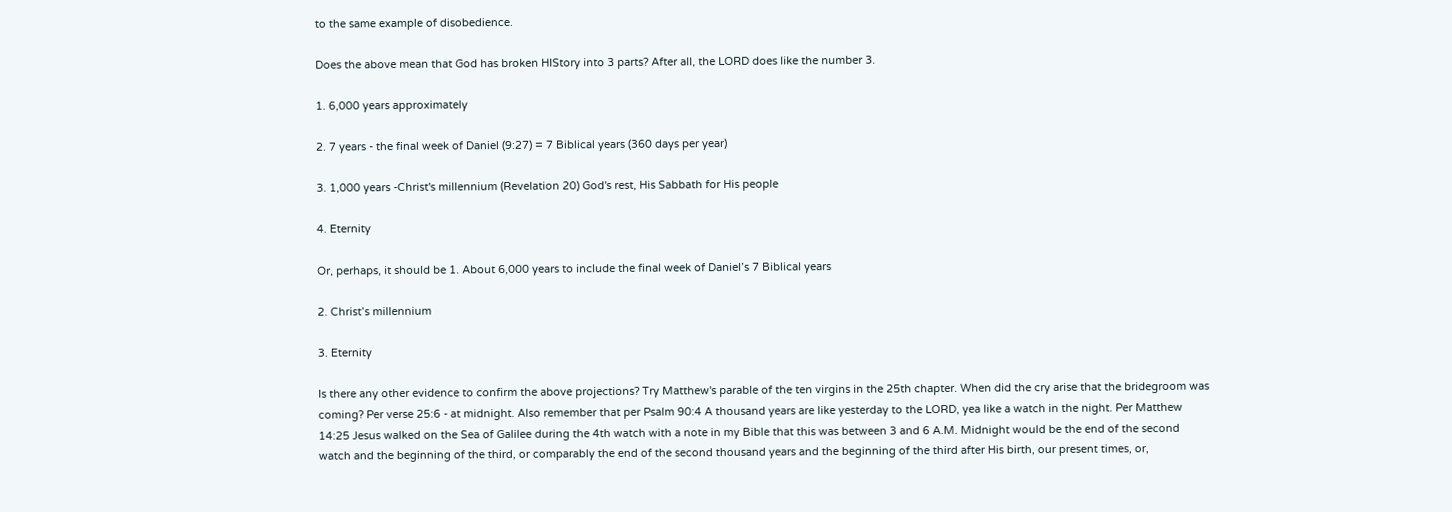to the same example of disobedience.

Does the above mean that God has broken HIStory into 3 parts? After all, the LORD does like the number 3.

1. 6,000 years approximately

2. 7 years - the final week of Daniel (9:27) = 7 Biblical years (360 days per year)

3. 1,000 years -Christ's millennium (Revelation 20) God's rest, His Sabbath for His people

4. Eternity

Or, perhaps, it should be 1. About 6,000 years to include the final week of Daniel’s 7 Biblical years

2. Christ’s millennium

3. Eternity

Is there any other evidence to confirm the above projections? Try Matthew's parable of the ten virgins in the 25th chapter. When did the cry arise that the bridegroom was coming? Per verse 25:6 - at midnight. Also remember that per Psalm 90:4 A thousand years are like yesterday to the LORD, yea like a watch in the night. Per Matthew 14:25 Jesus walked on the Sea of Galilee during the 4th watch with a note in my Bible that this was between 3 and 6 A.M. Midnight would be the end of the second watch and the beginning of the third, or comparably the end of the second thousand years and the beginning of the third after His birth, our present times, or,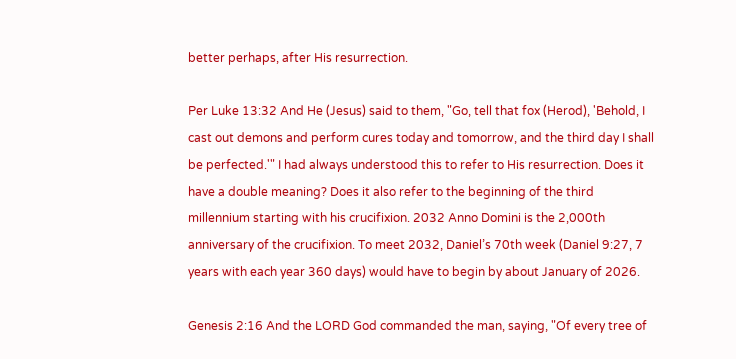better perhaps, after His resurrection.

Per Luke 13:32 And He (Jesus) said to them, "Go, tell that fox (Herod), 'Behold, I cast out demons and perform cures today and tomorrow, and the third day I shall be perfected.'" I had always understood this to refer to His resurrection. Does it have a double meaning? Does it also refer to the beginning of the third millennium starting with his crucifixion. 2032 Anno Domini is the 2,000th anniversary of the crucifixion. To meet 2032, Daniel’s 70th week (Daniel 9:27, 7 years with each year 360 days) would have to begin by about January of 2026.

Genesis 2:16 And the LORD God commanded the man, saying, "Of every tree of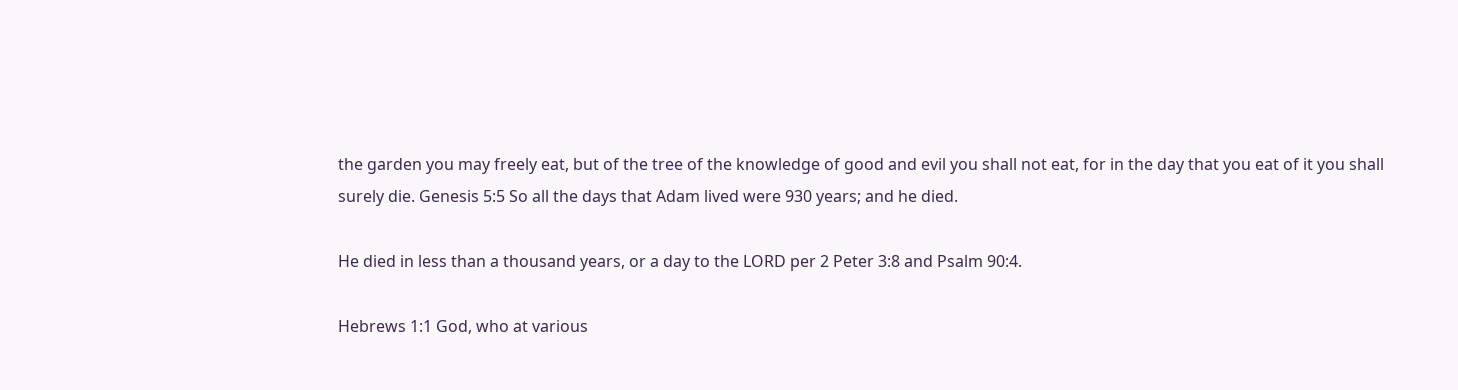the garden you may freely eat, but of the tree of the knowledge of good and evil you shall not eat, for in the day that you eat of it you shall surely die. Genesis 5:5 So all the days that Adam lived were 930 years; and he died.

He died in less than a thousand years, or a day to the LORD per 2 Peter 3:8 and Psalm 90:4.

Hebrews 1:1 God, who at various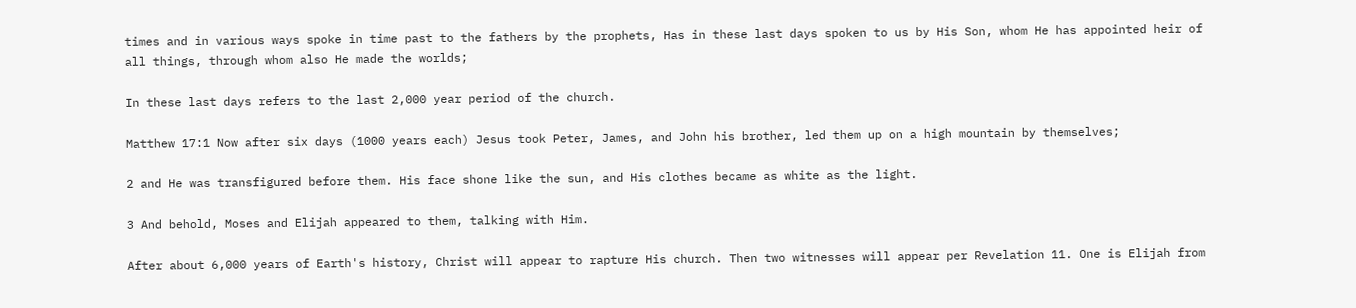times and in various ways spoke in time past to the fathers by the prophets, Has in these last days spoken to us by His Son, whom He has appointed heir of all things, through whom also He made the worlds;

In these last days refers to the last 2,000 year period of the church.

Matthew 17:1 Now after six days (1000 years each) Jesus took Peter, James, and John his brother, led them up on a high mountain by themselves;

2 and He was transfigured before them. His face shone like the sun, and His clothes became as white as the light.

3 And behold, Moses and Elijah appeared to them, talking with Him.

After about 6,000 years of Earth's history, Christ will appear to rapture His church. Then two witnesses will appear per Revelation 11. One is Elijah from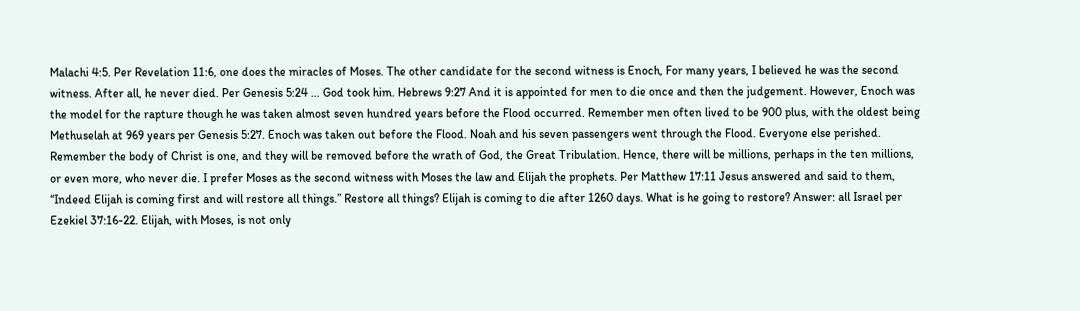Malachi 4:5. Per Revelation 11:6, one does the miracles of Moses. The other candidate for the second witness is Enoch, For many years, I believed he was the second witness. After all, he never died. Per Genesis 5:24 … God took him. Hebrews 9:27 And it is appointed for men to die once and then the judgement. However, Enoch was the model for the rapture though he was taken almost seven hundred years before the Flood occurred. Remember men often lived to be 900 plus, with the oldest being Methuselah at 969 years per Genesis 5:27. Enoch was taken out before the Flood. Noah and his seven passengers went through the Flood. Everyone else perished. Remember the body of Christ is one, and they will be removed before the wrath of God, the Great Tribulation. Hence, there will be millions, perhaps in the ten millions, or even more, who never die. I prefer Moses as the second witness with Moses the law and Elijah the prophets. Per Matthew 17:11 Jesus answered and said to them, “Indeed Elijah is coming first and will restore all things.” Restore all things? Elijah is coming to die after 1260 days. What is he going to restore? Answer: all Israel per Ezekiel 37:16-22. Elijah, with Moses, is not only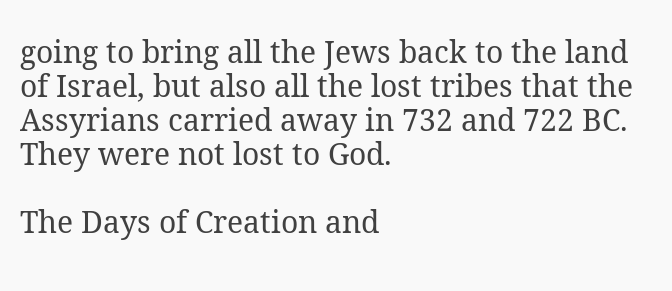going to bring all the Jews back to the land of Israel, but also all the lost tribes that the Assyrians carried away in 732 and 722 BC. They were not lost to God.

The Days of Creation and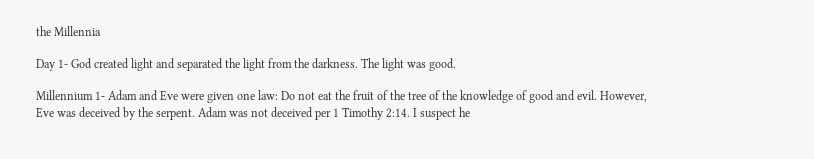the Millennia

Day 1- God created light and separated the light from the darkness. The light was good.

Millennium 1- Adam and Eve were given one law: Do not eat the fruit of the tree of the knowledge of good and evil. However, Eve was deceived by the serpent. Adam was not deceived per 1 Timothy 2:14. I suspect he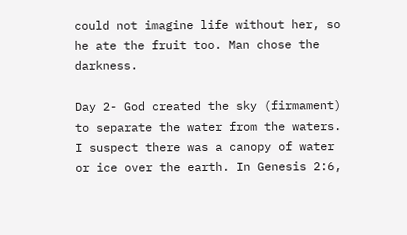could not imagine life without her, so he ate the fruit too. Man chose the darkness.

Day 2- God created the sky (firmament) to separate the water from the waters. I suspect there was a canopy of water or ice over the earth. In Genesis 2:6,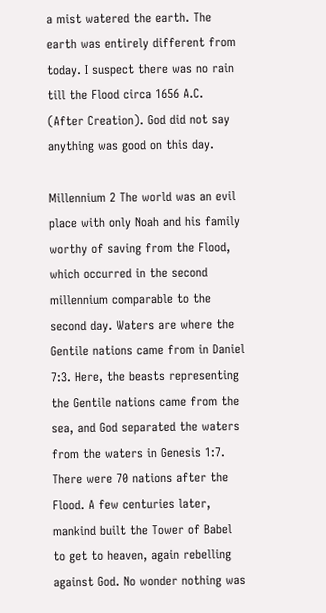a mist watered the earth. The earth was entirely different from today. I suspect there was no rain till the Flood circa 1656 A.C. (After Creation). God did not say anything was good on this day.

Millennium 2 The world was an evil place with only Noah and his family worthy of saving from the Flood, which occurred in the second millennium comparable to the second day. Waters are where the Gentile nations came from in Daniel 7:3. Here, the beasts representing the Gentile nations came from the sea, and God separated the waters from the waters in Genesis 1:7. There were 70 nations after the Flood. A few centuries later, mankind built the Tower of Babel to get to heaven, again rebelling against God. No wonder nothing was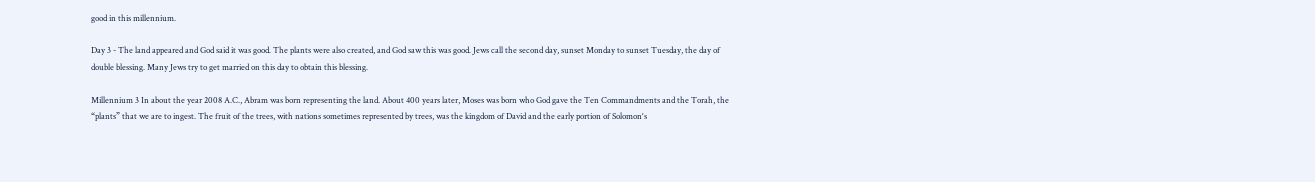good in this millennium.

Day 3 - The land appeared and God said it was good. The plants were also created, and God saw this was good. Jews call the second day, sunset Monday to sunset Tuesday, the day of double blessing. Many Jews try to get married on this day to obtain this blessing.

Millennium 3 In about the year 2008 A.C., Abram was born representing the land. About 400 years later, Moses was born who God gave the Ten Commandments and the Torah, the “plants” that we are to ingest. The fruit of the trees, with nations sometimes represented by trees, was the kingdom of David and the early portion of Solomon's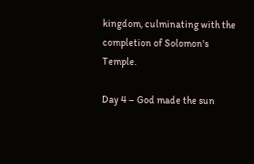kingdom, culminating with the completion of Solomon's Temple.

Day 4 – God made the sun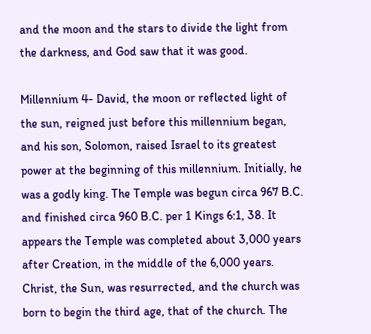and the moon and the stars to divide the light from the darkness, and God saw that it was good.

Millennium 4- David, the moon or reflected light of the sun, reigned just before this millennium began, and his son, Solomon, raised Israel to its greatest power at the beginning of this millennium. Initially, he was a godly king. The Temple was begun circa 967 B.C. and finished circa 960 B.C. per 1 Kings 6:1, 38. It appears the Temple was completed about 3,000 years after Creation, in the middle of the 6,000 years. Christ, the Sun, was resurrected, and the church was born to begin the third age, that of the church. The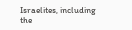Israelites, including the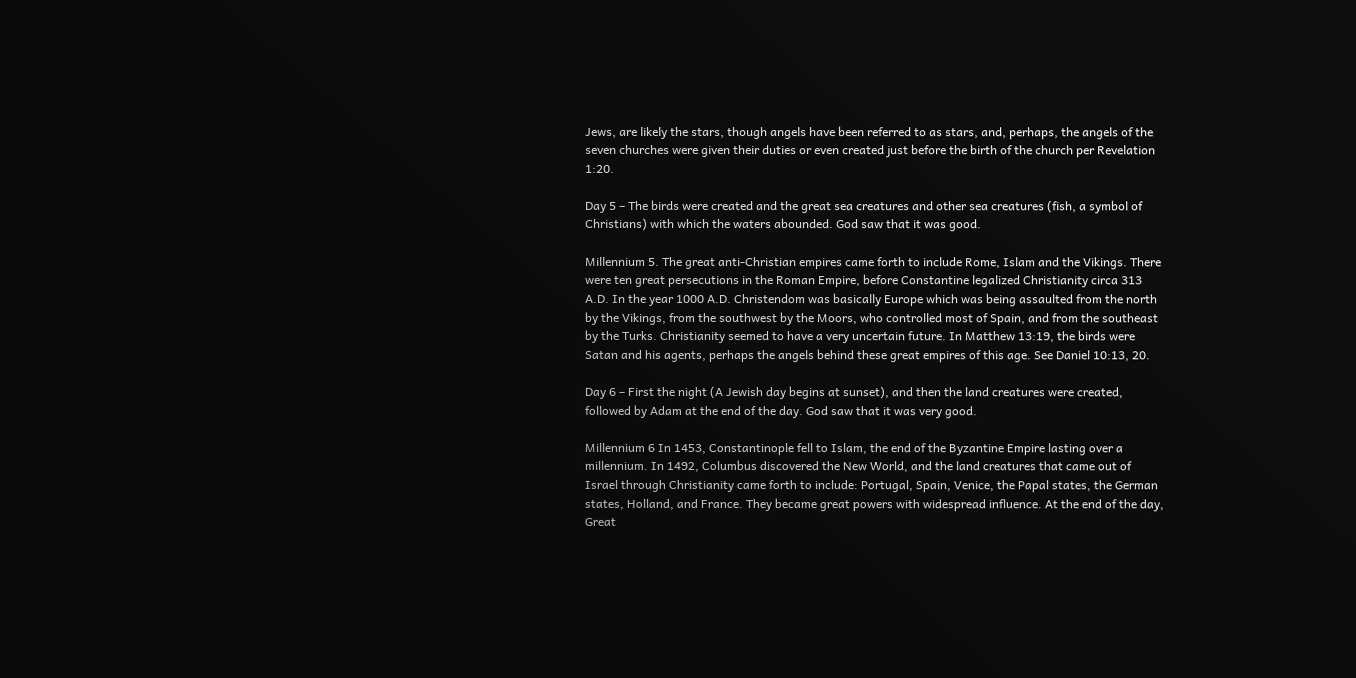Jews, are likely the stars, though angels have been referred to as stars, and, perhaps, the angels of the seven churches were given their duties or even created just before the birth of the church per Revelation 1:20.

Day 5 – The birds were created and the great sea creatures and other sea creatures (fish, a symbol of Christians) with which the waters abounded. God saw that it was good.

Millennium 5. The great anti-Christian empires came forth to include Rome, Islam and the Vikings. There were ten great persecutions in the Roman Empire, before Constantine legalized Christianity circa 313 A.D. In the year 1000 A.D. Christendom was basically Europe which was being assaulted from the north by the Vikings, from the southwest by the Moors, who controlled most of Spain, and from the southeast by the Turks. Christianity seemed to have a very uncertain future. In Matthew 13:19, the birds were Satan and his agents, perhaps the angels behind these great empires of this age. See Daniel 10:13, 20.

Day 6 – First the night (A Jewish day begins at sunset), and then the land creatures were created, followed by Adam at the end of the day. God saw that it was very good.

Millennium 6 In 1453, Constantinople fell to Islam, the end of the Byzantine Empire lasting over a millennium. In 1492, Columbus discovered the New World, and the land creatures that came out of Israel through Christianity came forth to include: Portugal, Spain, Venice, the Papal states, the German states, Holland, and France. They became great powers with widespread influence. At the end of the day, Great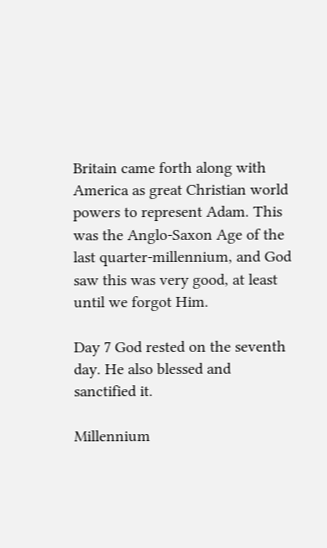Britain came forth along with America as great Christian world powers to represent Adam. This was the Anglo-Saxon Age of the last quarter-millennium, and God saw this was very good, at least until we forgot Him.

Day 7 God rested on the seventh day. He also blessed and sanctified it.

Millennium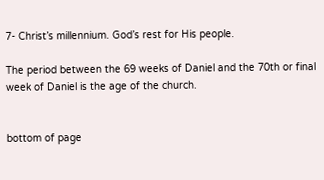7- Christ’s millennium. God’s rest for His people.

The period between the 69 weeks of Daniel and the 70th or final week of Daniel is the age of the church.


bottom of page